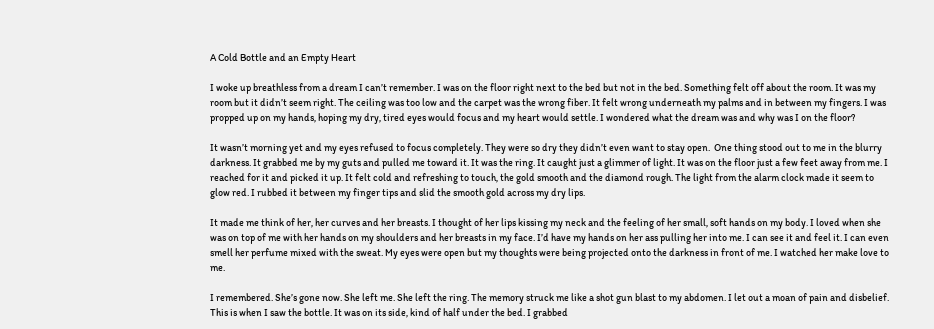A Cold Bottle and an Empty Heart

I woke up breathless from a dream I can’t remember. I was on the floor right next to the bed but not in the bed. Something felt off about the room. It was my room but it didn’t seem right. The ceiling was too low and the carpet was the wrong fiber. It felt wrong underneath my palms and in between my fingers. I was propped up on my hands, hoping my dry, tired eyes would focus and my heart would settle. I wondered what the dream was and why was I on the floor?

It wasn’t morning yet and my eyes refused to focus completely. They were so dry they didn’t even want to stay open.  One thing stood out to me in the blurry darkness. It grabbed me by my guts and pulled me toward it. It was the ring. It caught just a glimmer of light. It was on the floor just a few feet away from me. I reached for it and picked it up. It felt cold and refreshing to touch, the gold smooth and the diamond rough. The light from the alarm clock made it seem to glow red. I rubbed it between my finger tips and slid the smooth gold across my dry lips.

It made me think of her, her curves and her breasts. I thought of her lips kissing my neck and the feeling of her small, soft hands on my body. I loved when she was on top of me with her hands on my shoulders and her breasts in my face. I’d have my hands on her ass pulling her into me. I can see it and feel it. I can even smell her perfume mixed with the sweat. My eyes were open but my thoughts were being projected onto the darkness in front of me. I watched her make love to me.

I remembered. She’s gone now. She left me. She left the ring. The memory struck me like a shot gun blast to my abdomen. I let out a moan of pain and disbelief. This is when I saw the bottle. It was on its side, kind of half under the bed. I grabbed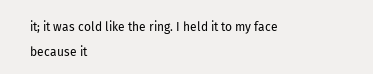it; it was cold like the ring. I held it to my face because it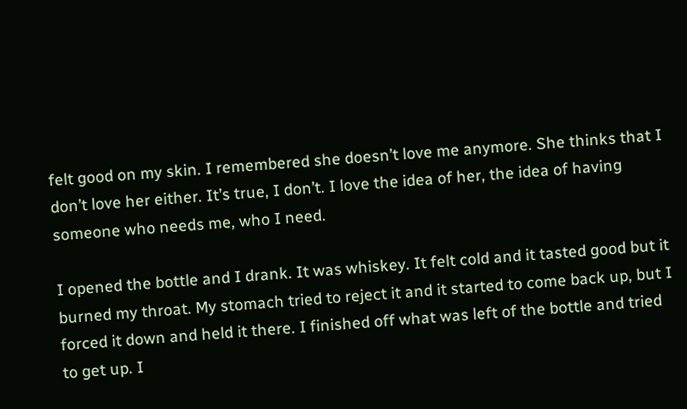felt good on my skin. I remembered she doesn’t love me anymore. She thinks that I don’t love her either. It’s true, I don’t. I love the idea of her, the idea of having someone who needs me, who I need.

I opened the bottle and I drank. It was whiskey. It felt cold and it tasted good but it burned my throat. My stomach tried to reject it and it started to come back up, but I forced it down and held it there. I finished off what was left of the bottle and tried to get up. I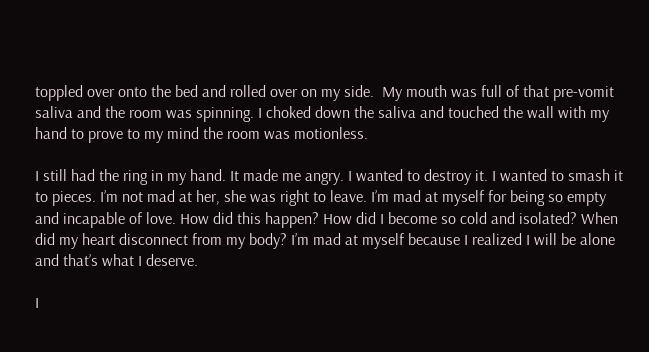toppled over onto the bed and rolled over on my side.  My mouth was full of that pre-vomit saliva and the room was spinning. I choked down the saliva and touched the wall with my hand to prove to my mind the room was motionless.

I still had the ring in my hand. It made me angry. I wanted to destroy it. I wanted to smash it to pieces. I’m not mad at her, she was right to leave. I’m mad at myself for being so empty and incapable of love. How did this happen? How did I become so cold and isolated? When did my heart disconnect from my body? I’m mad at myself because I realized I will be alone and that’s what I deserve.

I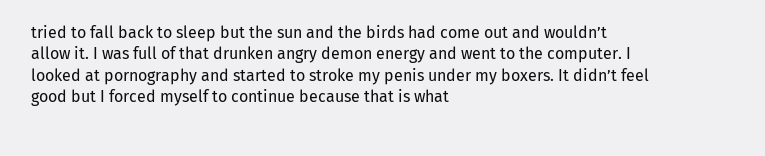tried to fall back to sleep but the sun and the birds had come out and wouldn’t allow it. I was full of that drunken angry demon energy and went to the computer. I looked at pornography and started to stroke my penis under my boxers. It didn’t feel good but I forced myself to continue because that is what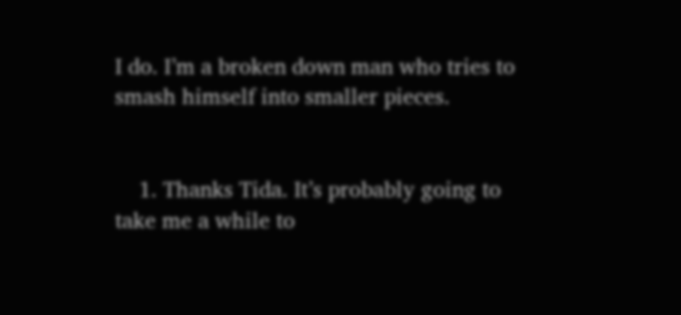I do. I’m a broken down man who tries to smash himself into smaller pieces.


    1. Thanks Tida. It’s probably going to take me a while to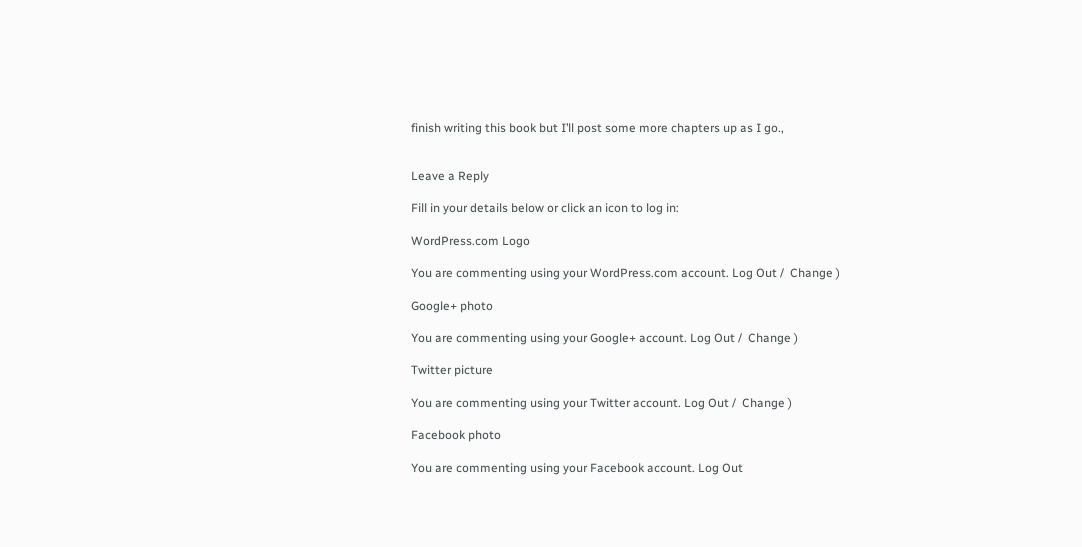finish writing this book but I’ll post some more chapters up as I go.,


Leave a Reply

Fill in your details below or click an icon to log in:

WordPress.com Logo

You are commenting using your WordPress.com account. Log Out /  Change )

Google+ photo

You are commenting using your Google+ account. Log Out /  Change )

Twitter picture

You are commenting using your Twitter account. Log Out /  Change )

Facebook photo

You are commenting using your Facebook account. Log Out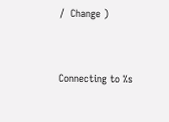/  Change )


Connecting to %s